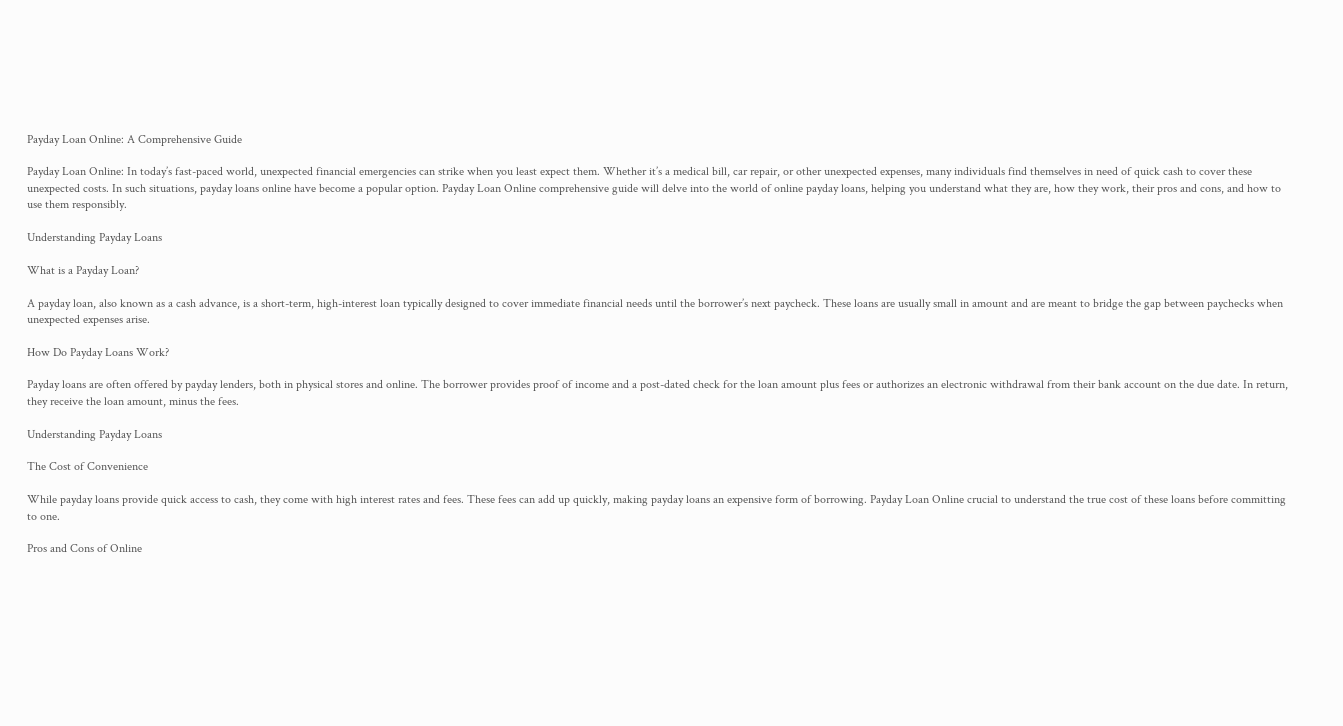Payday Loan Online: A Comprehensive Guide

Payday Loan Online: In today’s fast-paced world, unexpected financial emergencies can strike when you least expect them. Whether it’s a medical bill, car repair, or other unexpected expenses, many individuals find themselves in need of quick cash to cover these unexpected costs. In such situations, payday loans online have become a popular option. Payday Loan Online comprehensive guide will delve into the world of online payday loans, helping you understand what they are, how they work, their pros and cons, and how to use them responsibly.

Understanding Payday Loans

What is a Payday Loan?

A payday loan, also known as a cash advance, is a short-term, high-interest loan typically designed to cover immediate financial needs until the borrower’s next paycheck. These loans are usually small in amount and are meant to bridge the gap between paychecks when unexpected expenses arise.

How Do Payday Loans Work?

Payday loans are often offered by payday lenders, both in physical stores and online. The borrower provides proof of income and a post-dated check for the loan amount plus fees or authorizes an electronic withdrawal from their bank account on the due date. In return, they receive the loan amount, minus the fees.

Understanding Payday Loans

The Cost of Convenience

While payday loans provide quick access to cash, they come with high interest rates and fees. These fees can add up quickly, making payday loans an expensive form of borrowing. Payday Loan Online crucial to understand the true cost of these loans before committing to one.

Pros and Cons of Online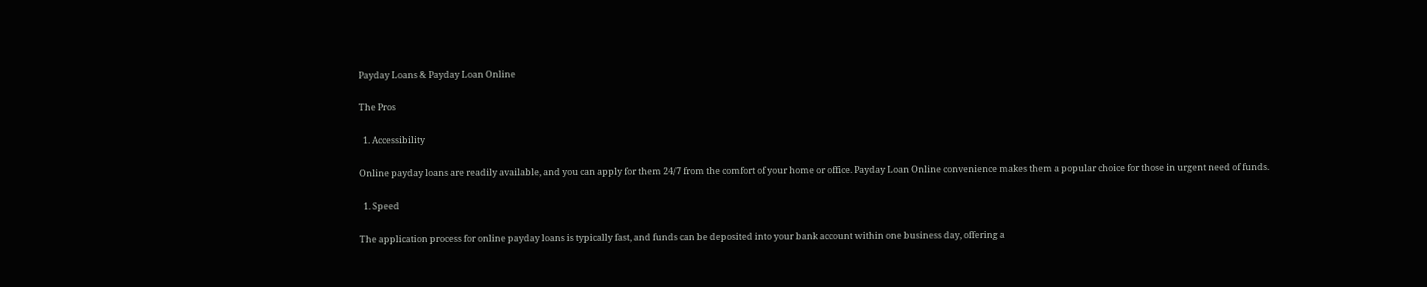Payday Loans & Payday Loan Online

The Pros

  1. Accessibility

Online payday loans are readily available, and you can apply for them 24/7 from the comfort of your home or office. Payday Loan Online convenience makes them a popular choice for those in urgent need of funds.

  1. Speed

The application process for online payday loans is typically fast, and funds can be deposited into your bank account within one business day, offering a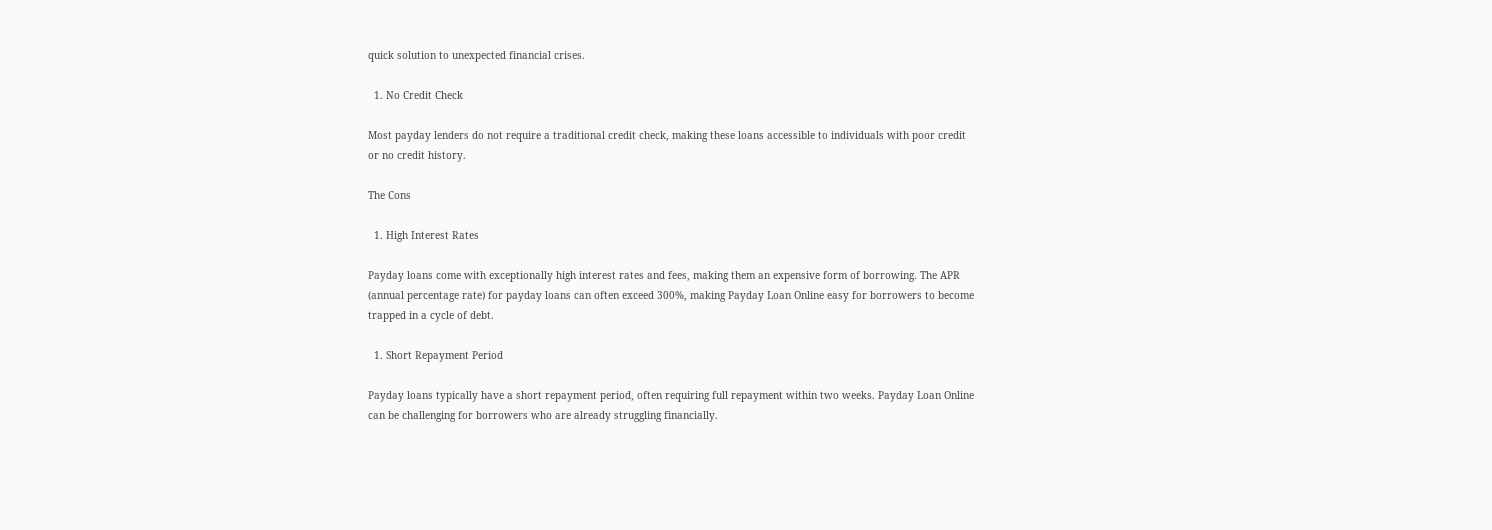quick solution to unexpected financial crises.

  1. No Credit Check

Most payday lenders do not require a traditional credit check, making these loans accessible to individuals with poor credit or no credit history.

The Cons

  1. High Interest Rates

Payday loans come with exceptionally high interest rates and fees, making them an expensive form of borrowing. The APR (annual percentage rate) for payday loans can often exceed 300%, making Payday Loan Online easy for borrowers to become trapped in a cycle of debt.

  1. Short Repayment Period

Payday loans typically have a short repayment period, often requiring full repayment within two weeks. Payday Loan Online can be challenging for borrowers who are already struggling financially.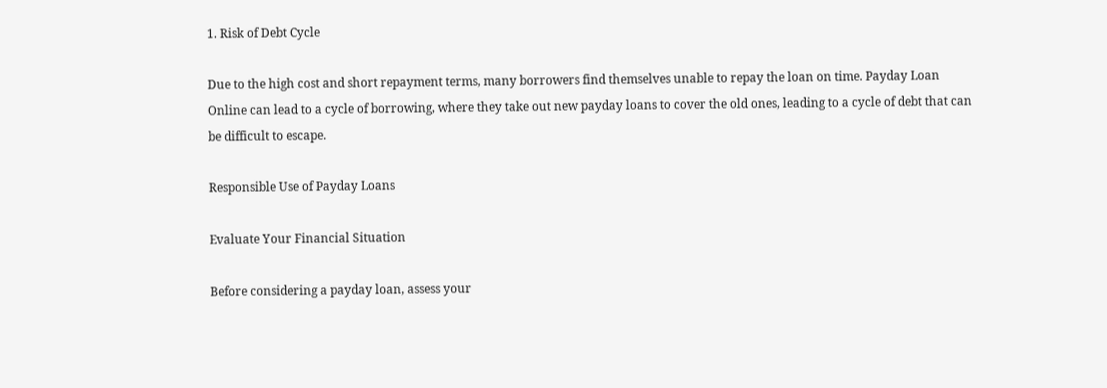1. Risk of Debt Cycle

Due to the high cost and short repayment terms, many borrowers find themselves unable to repay the loan on time. Payday Loan Online can lead to a cycle of borrowing, where they take out new payday loans to cover the old ones, leading to a cycle of debt that can be difficult to escape.

Responsible Use of Payday Loans

Evaluate Your Financial Situation

Before considering a payday loan, assess your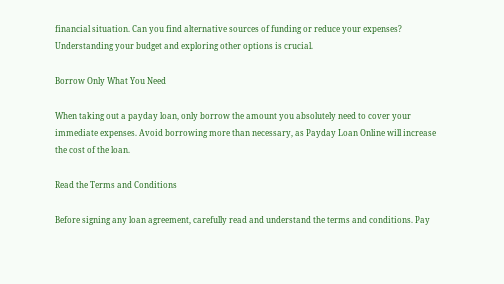financial situation. Can you find alternative sources of funding or reduce your expenses? Understanding your budget and exploring other options is crucial.

Borrow Only What You Need

When taking out a payday loan, only borrow the amount you absolutely need to cover your immediate expenses. Avoid borrowing more than necessary, as Payday Loan Online will increase the cost of the loan.

Read the Terms and Conditions

Before signing any loan agreement, carefully read and understand the terms and conditions. Pay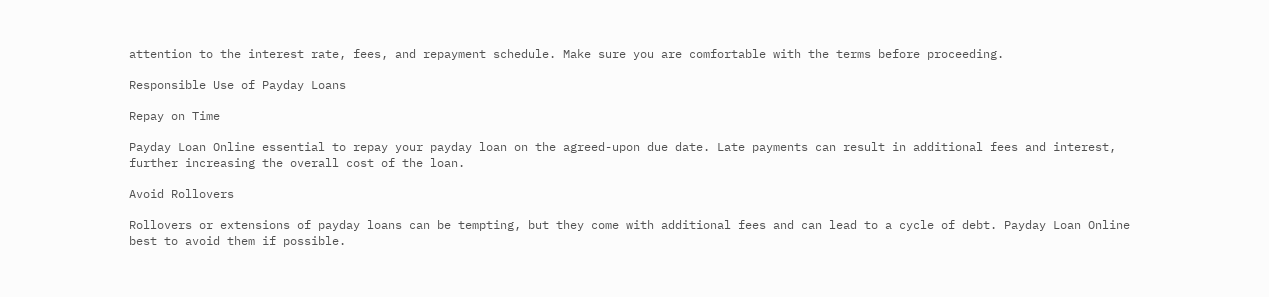attention to the interest rate, fees, and repayment schedule. Make sure you are comfortable with the terms before proceeding.

Responsible Use of Payday Loans

Repay on Time

Payday Loan Online essential to repay your payday loan on the agreed-upon due date. Late payments can result in additional fees and interest, further increasing the overall cost of the loan.

Avoid Rollovers

Rollovers or extensions of payday loans can be tempting, but they come with additional fees and can lead to a cycle of debt. Payday Loan Online best to avoid them if possible.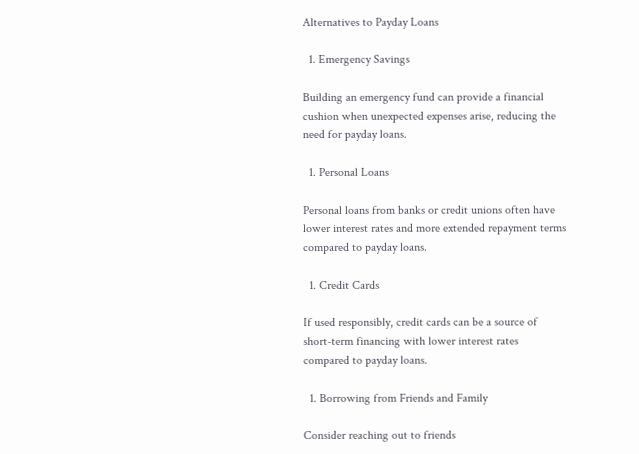Alternatives to Payday Loans

  1. Emergency Savings

Building an emergency fund can provide a financial cushion when unexpected expenses arise, reducing the need for payday loans.

  1. Personal Loans

Personal loans from banks or credit unions often have lower interest rates and more extended repayment terms compared to payday loans.

  1. Credit Cards

If used responsibly, credit cards can be a source of short-term financing with lower interest rates compared to payday loans.

  1. Borrowing from Friends and Family

Consider reaching out to friends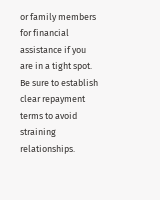or family members for financial assistance if you are in a tight spot. Be sure to establish clear repayment terms to avoid straining relationships.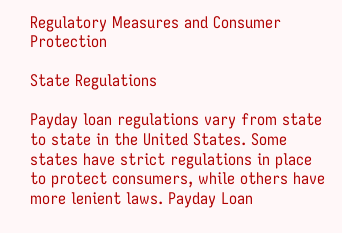Regulatory Measures and Consumer Protection

State Regulations

Payday loan regulations vary from state to state in the United States. Some states have strict regulations in place to protect consumers, while others have more lenient laws. Payday Loan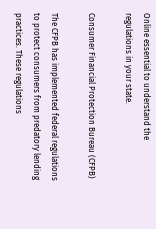Online essential to understand the regulations in your state.

Consumer Financial Protection Bureau (CFPB)

The CFPB has implemented federal regulations to protect consumers from predatory lending practices. These regulations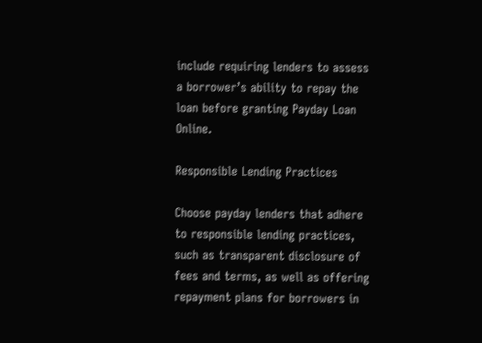include requiring lenders to assess a borrower’s ability to repay the loan before granting Payday Loan Online.

Responsible Lending Practices

Choose payday lenders that adhere to responsible lending practices, such as transparent disclosure of fees and terms, as well as offering repayment plans for borrowers in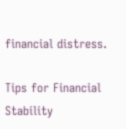financial distress.

Tips for Financial Stability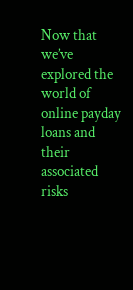Now that we’ve explored the world of online payday loans and their associated risks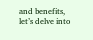and benefits, let’s delve into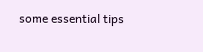some essential tips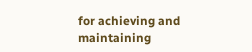for achieving and maintaining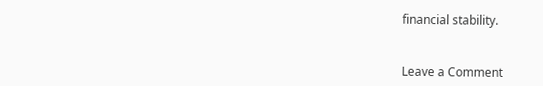financial stability.


Leave a Comment